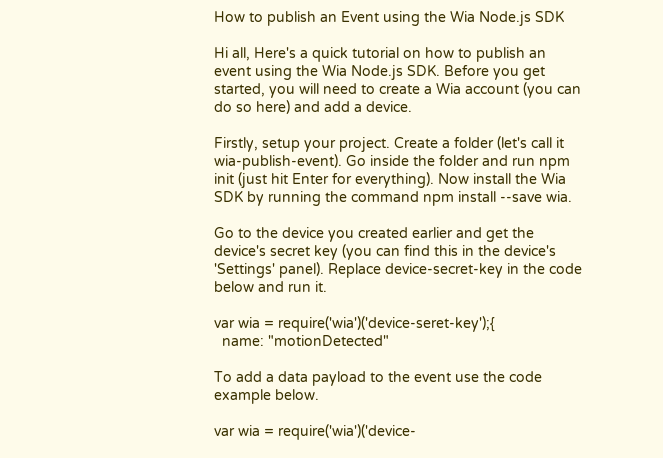How to publish an Event using the Wia Node.js SDK

Hi all, Here's a quick tutorial on how to publish an event using the Wia Node.js SDK. Before you get started, you will need to create a Wia account (you can do so here) and add a device.

Firstly, setup your project. Create a folder (let's call it wia-publish-event). Go inside the folder and run npm init (just hit Enter for everything). Now install the Wia SDK by running the command npm install --save wia.

Go to the device you created earlier and get the device's secret key (you can find this in the device's 'Settings' panel). Replace device-secret-key in the code below and run it.

var wia = require('wia')('device-seret-key');{
  name: "motionDetected"

To add a data payload to the event use the code example below.

var wia = require('wia')('device-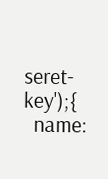seret-key');{
  name: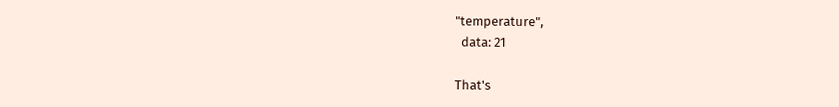"temperature",
  data: 21

That's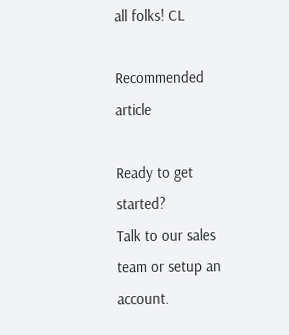all folks! CL

Recommended article

Ready to get started?
Talk to our sales team or setup an account.